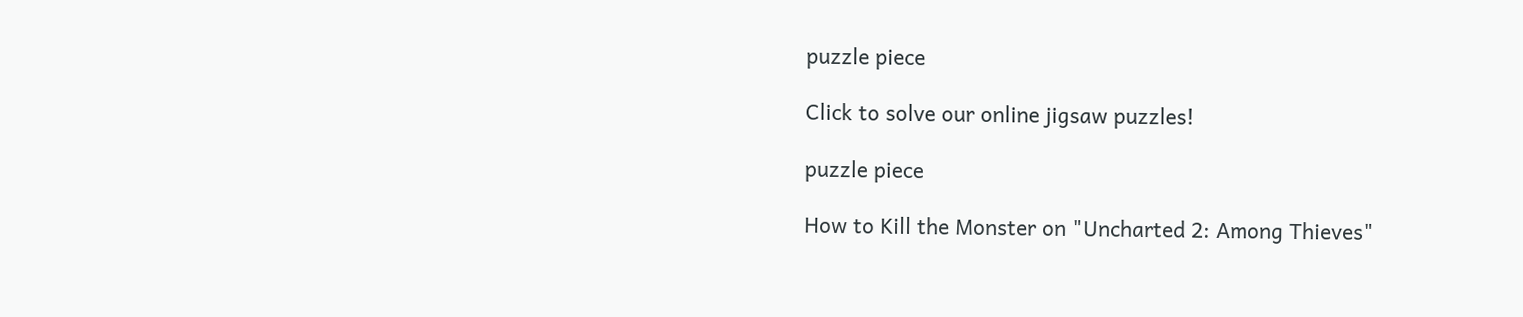puzzle piece

Click to solve our online jigsaw puzzles!

puzzle piece

How to Kill the Monster on "Uncharted 2: Among Thieves"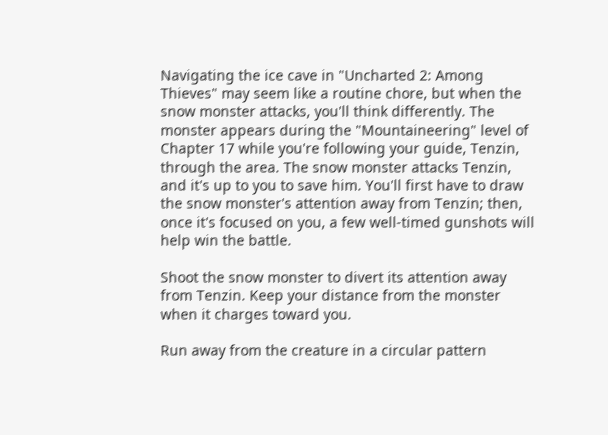Navigating the ice cave in "Uncharted 2: Among Thieves" may seem like a routine chore, but when the snow monster attacks, you'll think differently. The monster appears during the "Mountaineering" level of Chapter 17 while you're following your guide, Tenzin, through the area. The snow monster attacks Tenzin, and it's up to you to save him. You'll first have to draw the snow monster's attention away from Tenzin; then, once it's focused on you, a few well-timed gunshots will help win the battle.

Shoot the snow monster to divert its attention away from Tenzin. Keep your distance from the monster when it charges toward you.

Run away from the creature in a circular pattern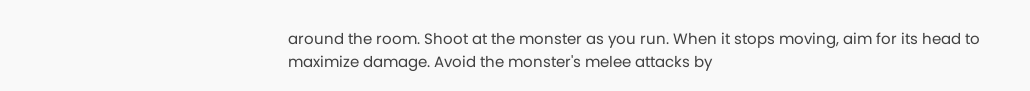around the room. Shoot at the monster as you run. When it stops moving, aim for its head to maximize damage. Avoid the monster's melee attacks by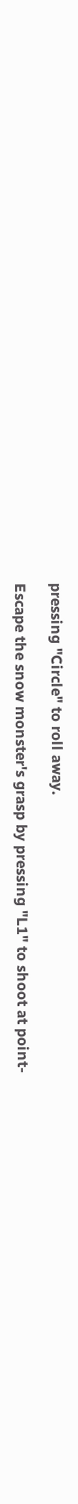pressing "Circle" to roll away.

Escape the snow monster's grasp by pressing "L1" to shoot at point-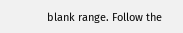blank range. Follow the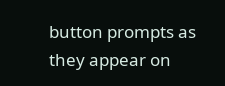button prompts as they appear on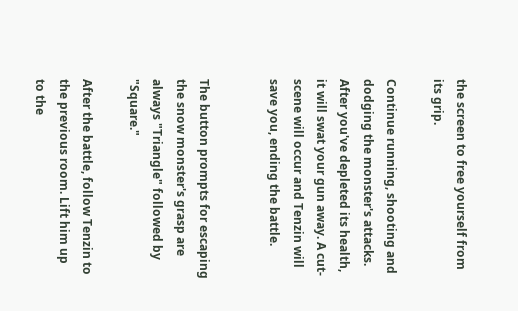the screen to free yourself from its grip.

Continue running, shooting and dodging the monster's attacks. After you've depleted its health, it will swat your gun away. A cut-scene will occur and Tenzin will save you, ending the battle.


The button prompts for escaping the snow monster's grasp are always "Triangle" followed by "Square."

After the battle, follow Tenzin to the previous room. Lift him up to the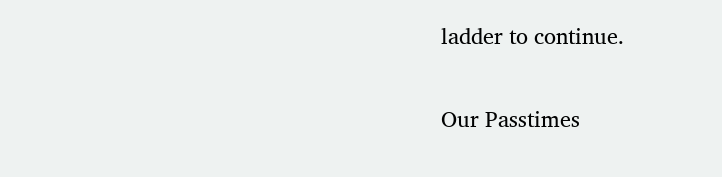ladder to continue.

Our Passtimes